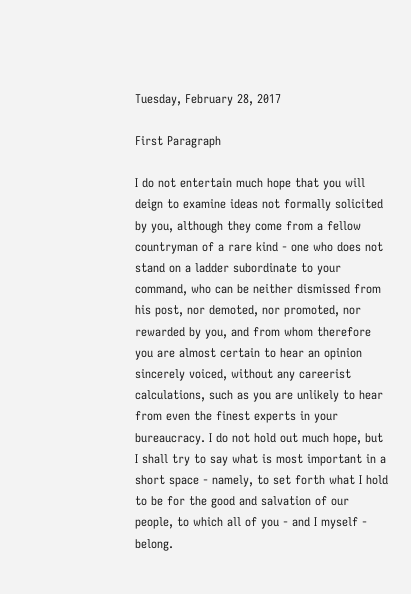Tuesday, February 28, 2017

First Paragraph

I do not entertain much hope that you will deign to examine ideas not formally solicited by you, although they come from a fellow countryman of a rare kind - one who does not stand on a ladder subordinate to your command, who can be neither dismissed from his post, nor demoted, nor promoted, nor rewarded by you, and from whom therefore you are almost certain to hear an opinion sincerely voiced, without any careerist calculations, such as you are unlikely to hear from even the finest experts in your bureaucracy. I do not hold out much hope, but I shall try to say what is most important in a short space - namely, to set forth what I hold to be for the good and salvation of our people, to which all of you - and I myself - belong.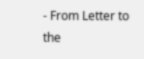- From Letter to the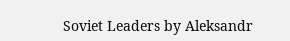Soviet Leaders by Aleksandr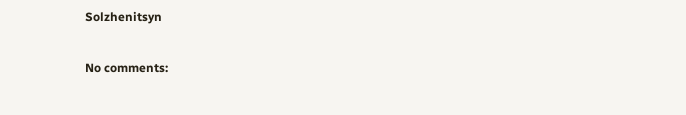Solzhenitsyn

No comments: